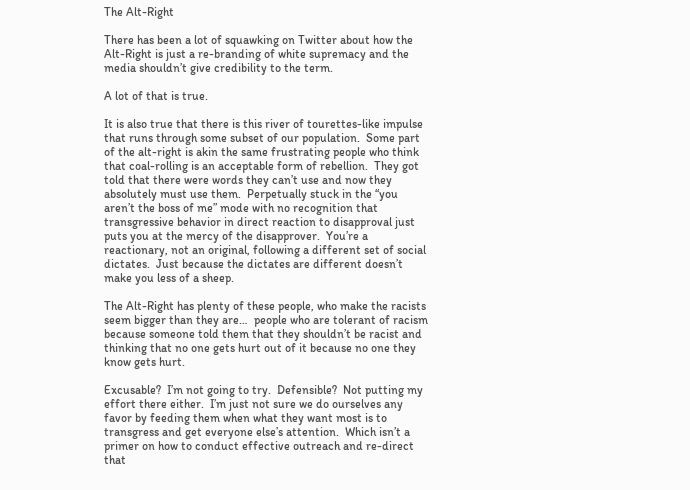The Alt-Right

There has been a lot of squawking on Twitter about how the Alt-Right is just a re-branding of white supremacy and the media shouldn’t give credibility to the term.

A lot of that is true.

It is also true that there is this river of tourettes-like impulse that runs through some subset of our population.  Some part of the alt-right is akin the same frustrating people who think that coal-rolling is an acceptable form of rebellion.  They got told that there were words they can’t use and now they absolutely must use them.  Perpetually stuck in the “you aren’t the boss of me” mode with no recognition that transgressive behavior in direct reaction to disapproval just puts you at the mercy of the disapprover.  You’re a reactionary, not an original, following a different set of social dictates.  Just because the dictates are different doesn’t make you less of a sheep.

The Alt-Right has plenty of these people, who make the racists seem bigger than they are…  people who are tolerant of racism because someone told them that they shouldn’t be racist and thinking that no one gets hurt out of it because no one they know gets hurt.

Excusable?  I’m not going to try.  Defensible?  Not putting my effort there either.  I’m just not sure we do ourselves any favor by feeding them when what they want most is to transgress and get everyone else’s attention.  Which isn’t a primer on how to conduct effective outreach and re-direct that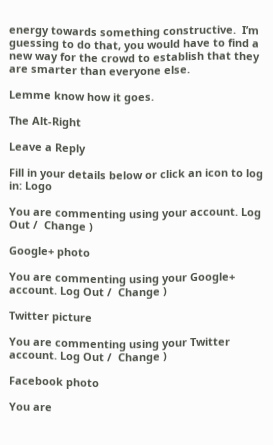energy towards something constructive.  I’m guessing to do that, you would have to find a new way for the crowd to establish that they are smarter than everyone else.

Lemme know how it goes.

The Alt-Right

Leave a Reply

Fill in your details below or click an icon to log in: Logo

You are commenting using your account. Log Out /  Change )

Google+ photo

You are commenting using your Google+ account. Log Out /  Change )

Twitter picture

You are commenting using your Twitter account. Log Out /  Change )

Facebook photo

You are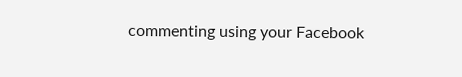commenting using your Facebook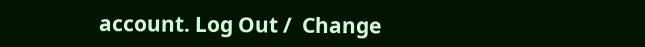account. Log Out /  Change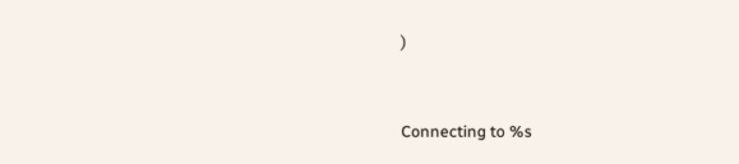)


Connecting to %s